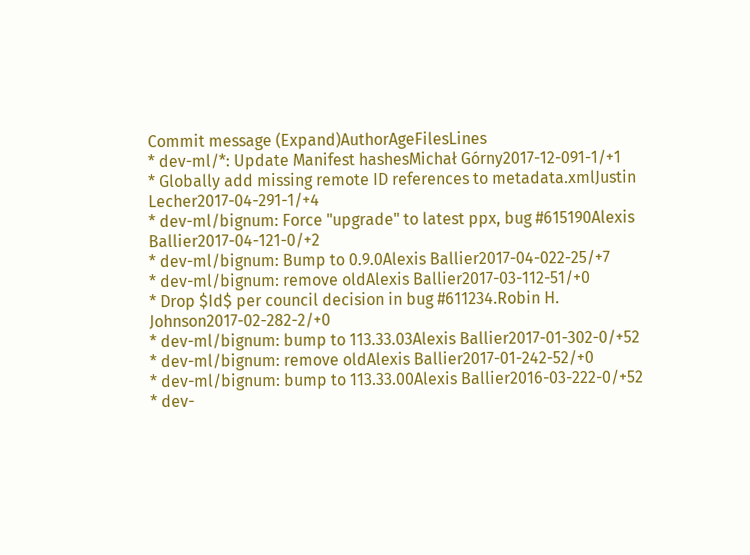Commit message (Expand)AuthorAgeFilesLines
* dev-ml/*: Update Manifest hashesMichał Górny2017-12-091-1/+1
* Globally add missing remote ID references to metadata.xmlJustin Lecher2017-04-291-1/+4
* dev-ml/bignum: Force "upgrade" to latest ppx, bug #615190Alexis Ballier2017-04-121-0/+2
* dev-ml/bignum: Bump to 0.9.0Alexis Ballier2017-04-022-25/+7
* dev-ml/bignum: remove oldAlexis Ballier2017-03-112-51/+0
* Drop $Id$ per council decision in bug #611234.Robin H. Johnson2017-02-282-2/+0
* dev-ml/bignum: bump to 113.33.03Alexis Ballier2017-01-302-0/+52
* dev-ml/bignum: remove oldAlexis Ballier2017-01-242-52/+0
* dev-ml/bignum: bump to 113.33.00Alexis Ballier2016-03-222-0/+52
* dev-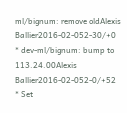ml/bignum: remove oldAlexis Ballier2016-02-052-30/+0
* dev-ml/bignum: bump to 113.24.00Alexis Ballier2016-02-052-0/+52
* Set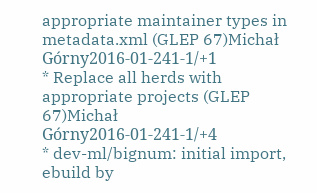appropriate maintainer types in metadata.xml (GLEP 67)Michał Górny2016-01-241-1/+1
* Replace all herds with appropriate projects (GLEP 67)Michał Górny2016-01-241-1/+4
* dev-ml/bignum: initial import, ebuild by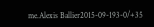me.Alexis Ballier2015-09-193-0/+35